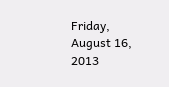Friday, August 16, 2013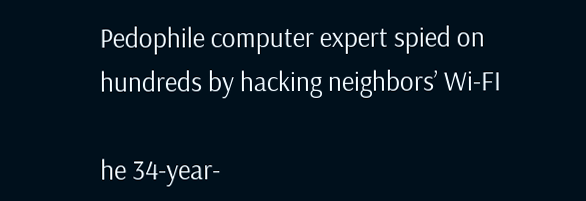Pedophile computer expert spied on hundreds by hacking neighbors’ Wi-FI

he 34-year-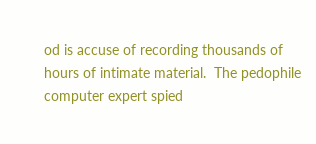od is accuse of recording thousands of  hours of intimate material.  The pedophile computer expert spied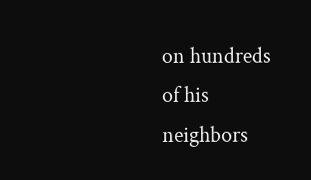on hundreds of his neighbors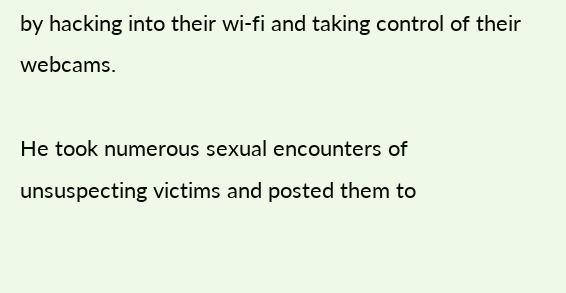by hacking into their wi-fi and taking control of their webcams.

He took numerous sexual encounters of unsuspecting victims and posted them to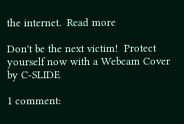the internet.  Read more

Don't be the next victim!  Protect yourself now with a Webcam Cover by C-SLIDE

1 comment: